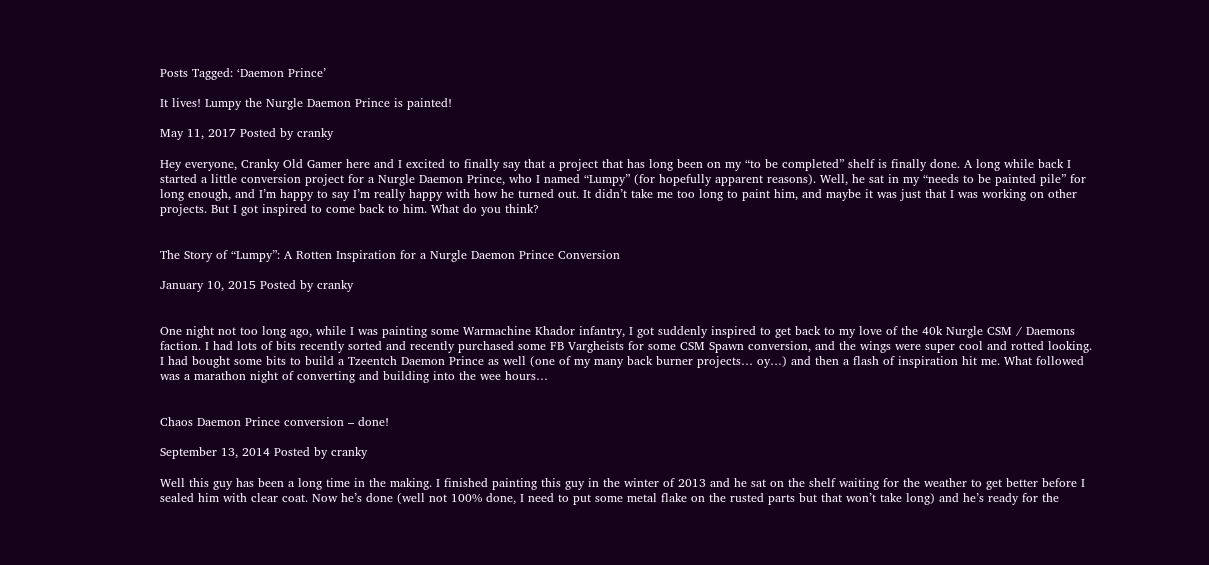Posts Tagged: ‘Daemon Prince’

It lives! Lumpy the Nurgle Daemon Prince is painted!

May 11, 2017 Posted by cranky

Hey everyone, Cranky Old Gamer here and I excited to finally say that a project that has long been on my “to be completed” shelf is finally done. A long while back I started a little conversion project for a Nurgle Daemon Prince, who I named “Lumpy” (for hopefully apparent reasons). Well, he sat in my “needs to be painted pile” for long enough, and I’m happy to say I’m really happy with how he turned out. It didn’t take me too long to paint him, and maybe it was just that I was working on other projects. But I got inspired to come back to him. What do you think?


The Story of “Lumpy”: A Rotten Inspiration for a Nurgle Daemon Prince Conversion

January 10, 2015 Posted by cranky


One night not too long ago, while I was painting some Warmachine Khador infantry, I got suddenly inspired to get back to my love of the 40k Nurgle CSM / Daemons faction. I had lots of bits recently sorted and recently purchased some FB Vargheists for some CSM Spawn conversion, and the wings were super cool and rotted looking. I had bought some bits to build a Tzeentch Daemon Prince as well (one of my many back burner projects… oy…) and then a flash of inspiration hit me. What followed was a marathon night of converting and building into the wee hours…


Chaos Daemon Prince conversion – done!

September 13, 2014 Posted by cranky

Well this guy has been a long time in the making. I finished painting this guy in the winter of 2013 and he sat on the shelf waiting for the weather to get better before I sealed him with clear coat. Now he’s done (well not 100% done, I need to put some metal flake on the rusted parts but that won’t take long) and he’s ready for the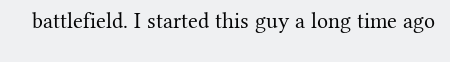battlefield. I started this guy a long time ago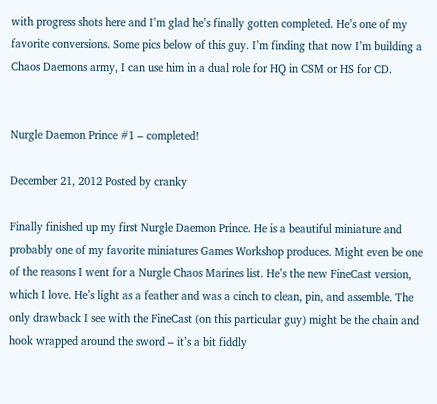with progress shots here and I’m glad he’s finally gotten completed. He’s one of my favorite conversions. Some pics below of this guy. I’m finding that now I’m building a Chaos Daemons army, I can use him in a dual role for HQ in CSM or HS for CD.


Nurgle Daemon Prince #1 – completed!

December 21, 2012 Posted by cranky

Finally finished up my first Nurgle Daemon Prince. He is a beautiful miniature and probably one of my favorite miniatures Games Workshop produces. Might even be one of the reasons I went for a Nurgle Chaos Marines list. He’s the new FineCast version, which I love. He’s light as a feather and was a cinch to clean, pin, and assemble. The only drawback I see with the FineCast (on this particular guy) might be the chain and hook wrapped around the sword – it’s a bit fiddly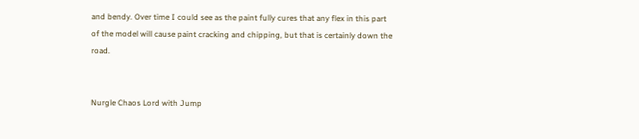and bendy. Over time I could see as the paint fully cures that any flex in this part of the model will cause paint cracking and chipping, but that is certainly down the road.


Nurgle Chaos Lord with Jump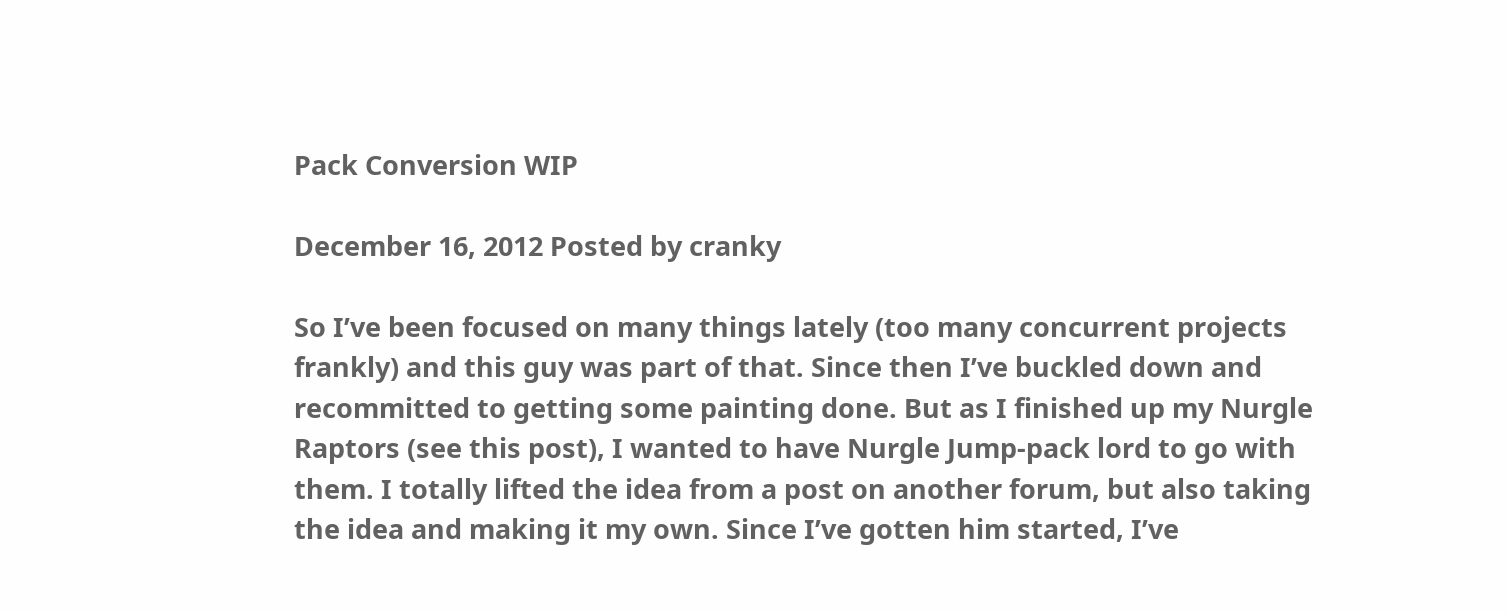Pack Conversion WIP

December 16, 2012 Posted by cranky

So I’ve been focused on many things lately (too many concurrent projects frankly) and this guy was part of that. Since then I’ve buckled down and recommitted to getting some painting done. But as I finished up my Nurgle Raptors (see this post), I wanted to have Nurgle Jump-pack lord to go with them. I totally lifted the idea from a post on another forum, but also taking the idea and making it my own. Since I’ve gotten him started, I’ve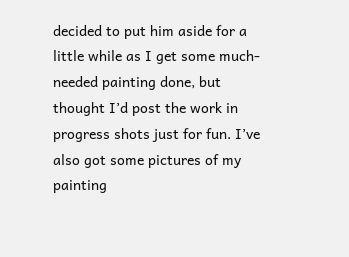decided to put him aside for a little while as I get some much-needed painting done, but thought I’d post the work in progress shots just for fun. I’ve also got some pictures of my painting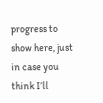progress to show here, just in case you think I’ll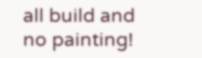all build and no painting!